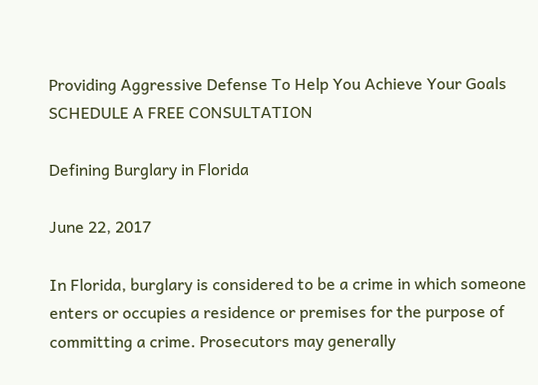Providing Aggressive Defense To Help You Achieve Your Goals SCHEDULE A FREE CONSULTATION

Defining Burglary in Florida

June 22, 2017

In Florida, burglary is considered to be a crime in which someone enters or occupies a residence or premises for the purpose of committing a crime. Prosecutors may generally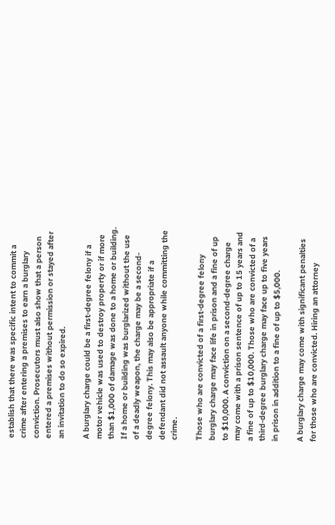establish that there was specific intent to commit a crime after entering a premises to earn a burglary conviction. Prosecutors must also show that a person entered a premises without permission or stayed after an invitation to do so expired.

A burglary charge could be a first-degree felony if a motor vehicle was used to destroy property or if more than $1,000 of damage was done to a home or building. If a home or building was burglarized without the use of a deadly weapon, the charge may be a second-degree felony. This may also be appropriate if a defendant did not assault anyone while committing the crime.

Those who are convicted of a first-degree felony burglary charge may face life in prison and a fine of up to $10,000. A conviction on a second-degree charge may come with a prison sentence of up to 15 years and a fine of up to $10,000. Those who are convicted of a third-degree burglary charge may face up to five years in prison in addition to a fine of up to $5,000.

A burglary charge may come with significant penalties for those who are convicted. Hiring an attorney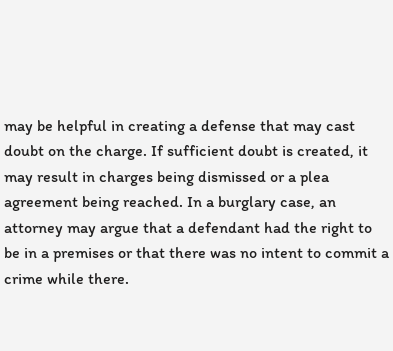may be helpful in creating a defense that may cast doubt on the charge. If sufficient doubt is created, it may result in charges being dismissed or a plea agreement being reached. In a burglary case, an attorney may argue that a defendant had the right to be in a premises or that there was no intent to commit a crime while there.